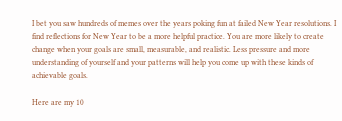I bet you saw hundreds of memes over the years poking fun at failed New Year resolutions. I find reflections for New Year to be a more helpful practice. You are more likely to create change when your goals are small, measurable, and realistic. Less pressure and more understanding of yourself and your patterns will help you come up with these kinds of achievable goals.

Here are my 10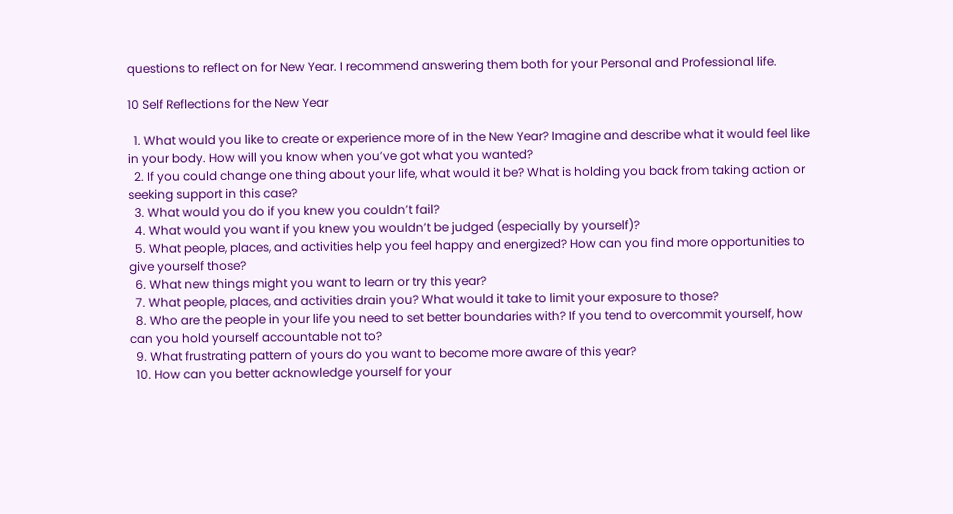questions to reflect on for New Year. I recommend answering them both for your Personal and Professional life.

10 Self Reflections for the New Year

  1. What would you like to create or experience more of in the New Year? Imagine and describe what it would feel like in your body. How will you know when you’ve got what you wanted?
  2. If you could change one thing about your life, what would it be? What is holding you back from taking action or seeking support in this case?
  3. What would you do if you knew you couldn’t fail?
  4. What would you want if you knew you wouldn’t be judged (especially by yourself)?
  5. What people, places, and activities help you feel happy and energized? How can you find more opportunities to give yourself those?
  6. What new things might you want to learn or try this year?
  7. What people, places, and activities drain you? What would it take to limit your exposure to those?
  8. Who are the people in your life you need to set better boundaries with? If you tend to overcommit yourself, how can you hold yourself accountable not to?
  9. What frustrating pattern of yours do you want to become more aware of this year?
  10. How can you better acknowledge yourself for your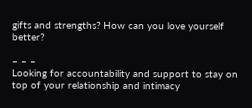gifts and strengths? How can you love yourself better?

– – –
Looking for accountability and support to stay on top of your relationship and intimacy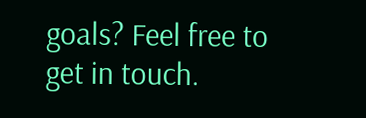goals? Feel free to get in touch.